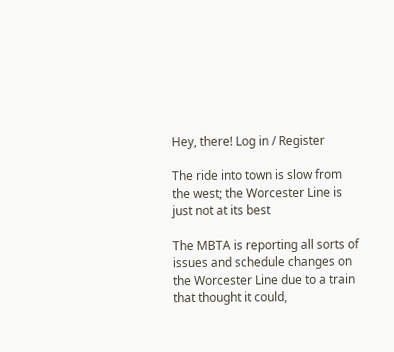Hey, there! Log in / Register

The ride into town is slow from the west; the Worcester Line is just not at its best

The MBTA is reporting all sorts of issues and schedule changes on the Worcester Line due to a train that thought it could,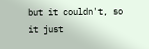but it couldn't, so it just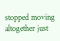stopped moving altogether just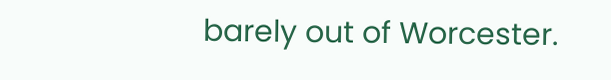barely out of Worcester.